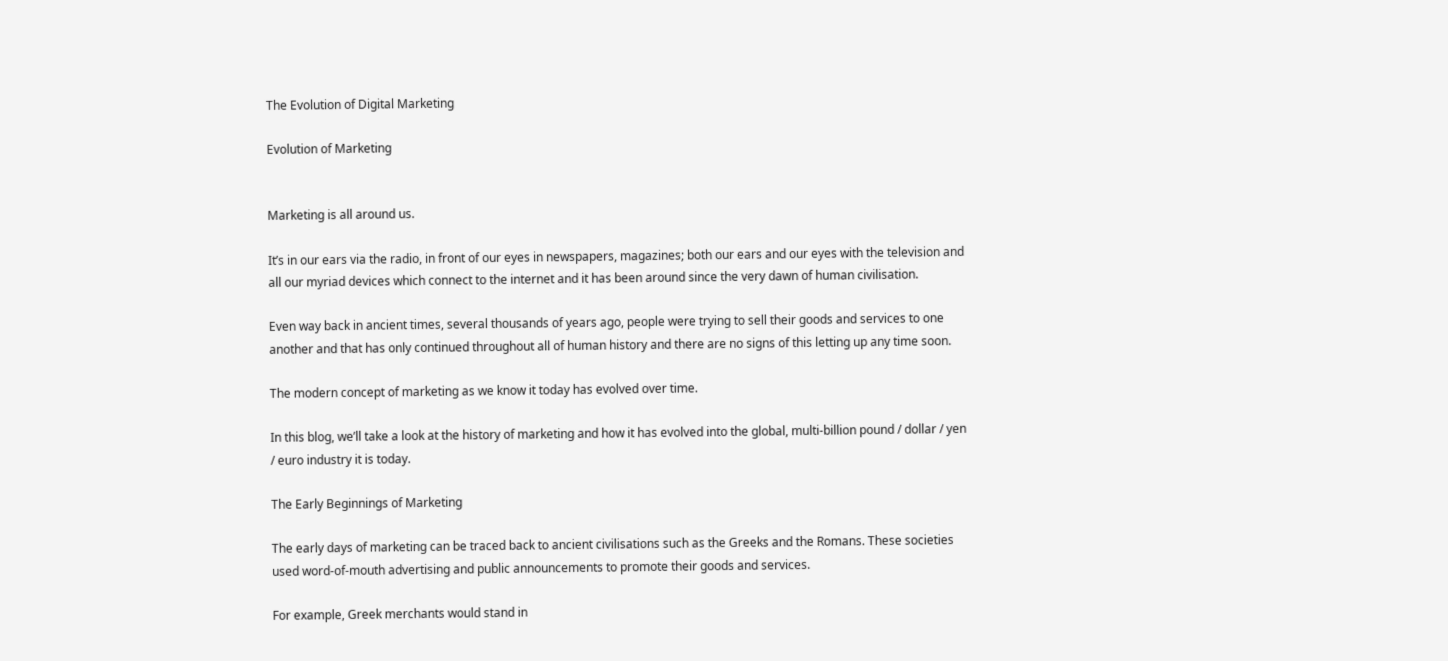The Evolution of Digital Marketing

Evolution of Marketing


Marketing is all around us.

It’s in our ears via the radio, in front of our eyes in newspapers, magazines; both our ears and our eyes with the television and all our myriad devices which connect to the internet and it has been around since the very dawn of human civilisation.

Even way back in ancient times, several thousands of years ago, people were trying to sell their goods and services to one another and that has only continued throughout all of human history and there are no signs of this letting up any time soon.

The modern concept of marketing as we know it today has evolved over time.

In this blog, we’ll take a look at the history of marketing and how it has evolved into the global, multi-billion pound / dollar / yen / euro industry it is today.

The Early Beginnings of Marketing

The early days of marketing can be traced back to ancient civilisations such as the Greeks and the Romans. These societies used word-of-mouth advertising and public announcements to promote their goods and services.

For example, Greek merchants would stand in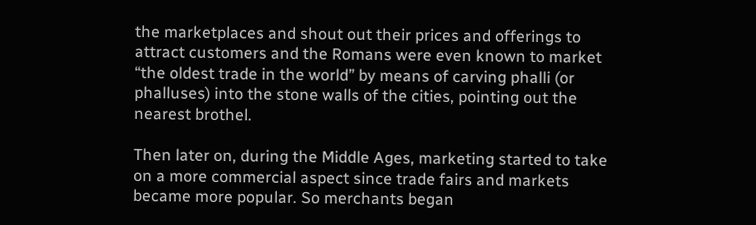the marketplaces and shout out their prices and offerings to attract customers and the Romans were even known to market “the oldest trade in the world” by means of carving phalli (or phalluses) into the stone walls of the cities, pointing out the nearest brothel.

Then later on, during the Middle Ages, marketing started to take on a more commercial aspect since trade fairs and markets became more popular. So merchants began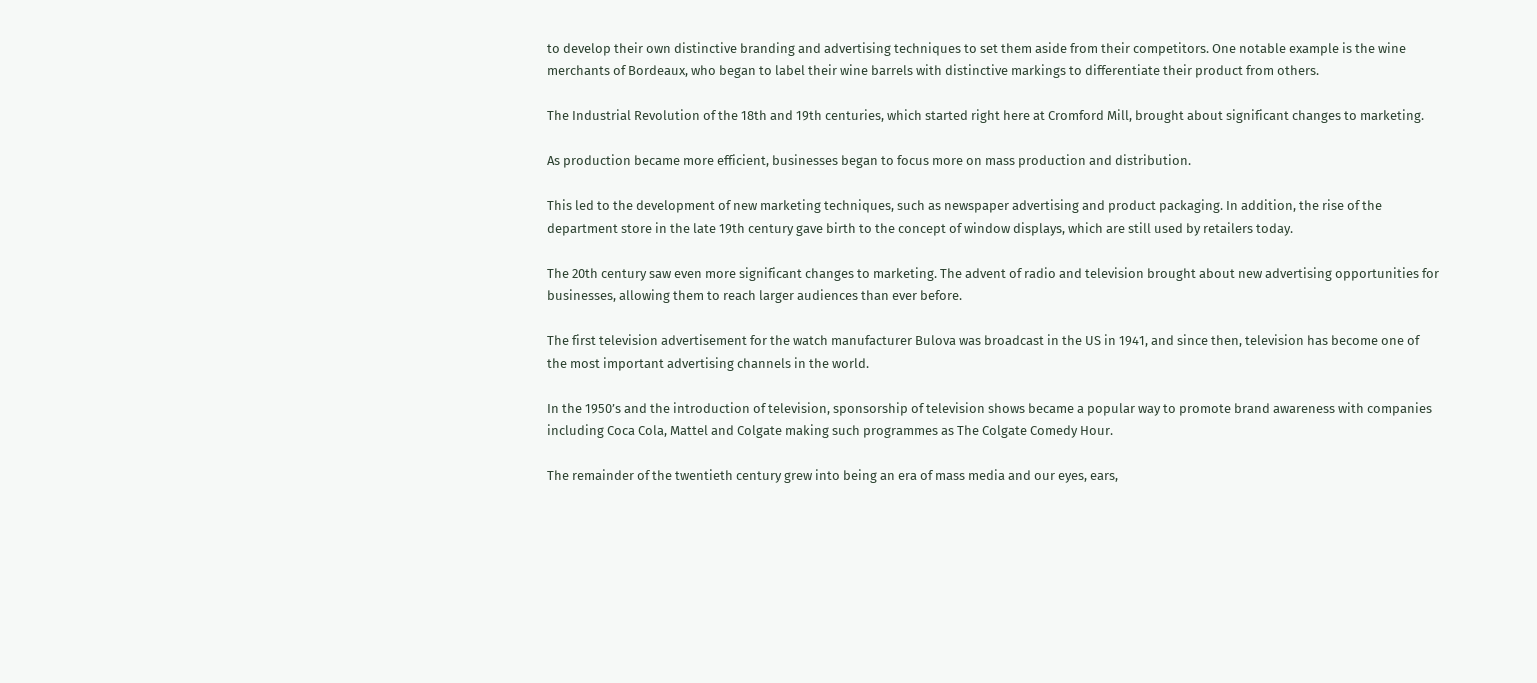to develop their own distinctive branding and advertising techniques to set them aside from their competitors. One notable example is the wine merchants of Bordeaux, who began to label their wine barrels with distinctive markings to differentiate their product from others.

The Industrial Revolution of the 18th and 19th centuries, which started right here at Cromford Mill, brought about significant changes to marketing.

As production became more efficient, businesses began to focus more on mass production and distribution.

This led to the development of new marketing techniques, such as newspaper advertising and product packaging. In addition, the rise of the department store in the late 19th century gave birth to the concept of window displays, which are still used by retailers today.

The 20th century saw even more significant changes to marketing. The advent of radio and television brought about new advertising opportunities for businesses, allowing them to reach larger audiences than ever before.

The first television advertisement for the watch manufacturer Bulova was broadcast in the US in 1941, and since then, television has become one of the most important advertising channels in the world.

In the 1950’s and the introduction of television, sponsorship of television shows became a popular way to promote brand awareness with companies including Coca Cola, Mattel and Colgate making such programmes as The Colgate Comedy Hour.

The remainder of the twentieth century grew into being an era of mass media and our eyes, ears,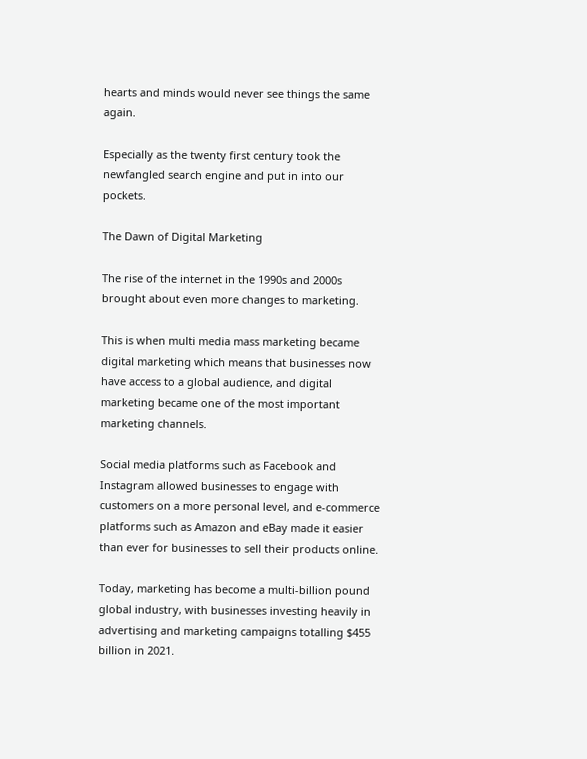hearts and minds would never see things the same again.

Especially as the twenty first century took the newfangled search engine and put in into our pockets.

The Dawn of Digital Marketing

The rise of the internet in the 1990s and 2000s brought about even more changes to marketing.

This is when multi media mass marketing became digital marketing which means that businesses now have access to a global audience, and digital marketing became one of the most important marketing channels.

Social media platforms such as Facebook and Instagram allowed businesses to engage with customers on a more personal level, and e-commerce platforms such as Amazon and eBay made it easier than ever for businesses to sell their products online.

Today, marketing has become a multi-billion pound global industry, with businesses investing heavily in advertising and marketing campaigns totalling $455 billion in 2021.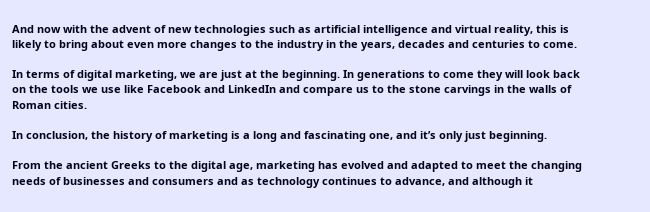And now with the advent of new technologies such as artificial intelligence and virtual reality, this is likely to bring about even more changes to the industry in the years, decades and centuries to come.

In terms of digital marketing, we are just at the beginning. In generations to come they will look back on the tools we use like Facebook and LinkedIn and compare us to the stone carvings in the walls of Roman cities.

In conclusion, the history of marketing is a long and fascinating one, and it’s only just beginning.

From the ancient Greeks to the digital age, marketing has evolved and adapted to meet the changing needs of businesses and consumers and as technology continues to advance, and although it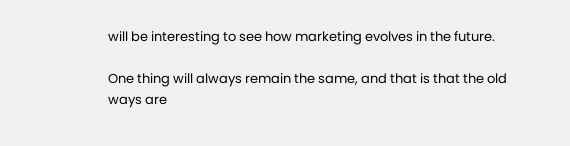will be interesting to see how marketing evolves in the future.

One thing will always remain the same, and that is that the old ways are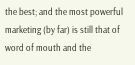the best; and the most powerful marketing (by far) is still that of word of mouth and the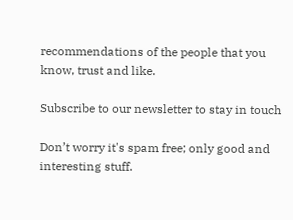recommendations of the people that you know, trust and like.

Subscribe to our newsletter to stay in touch

Don’t worry it's spam free; only good and interesting stuff.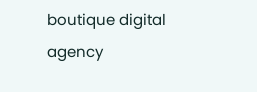boutique digital agency